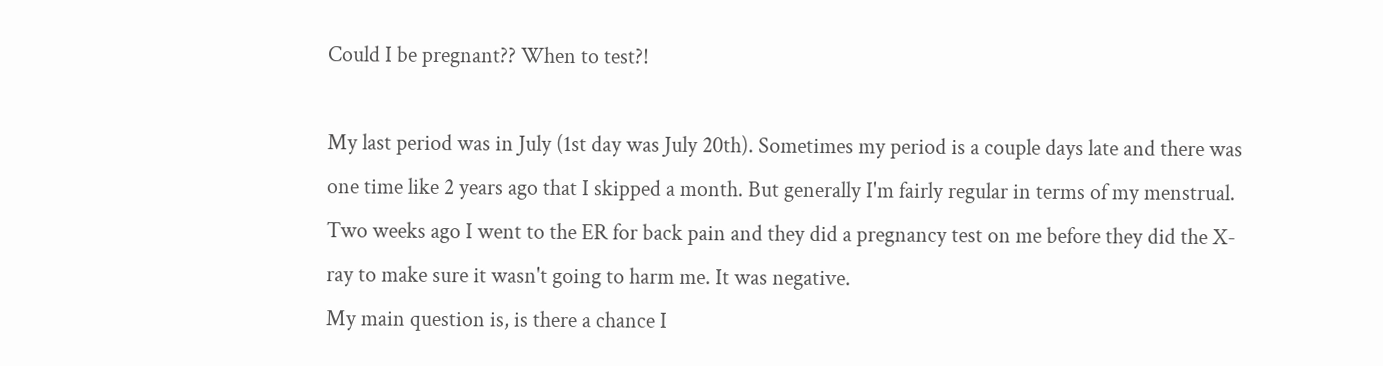Could I be pregnant?? When to test?!

My last period was in July (1st day was July 20th). Sometimes my period is a couple days late and there was one time like 2 years ago that I skipped a month. But generally I'm fairly regular in terms of my menstrual.
Two weeks ago I went to the ER for back pain and they did a pregnancy test on me before they did the X-ray to make sure it wasn't going to harm me. It was negative.
My main question is, is there a chance I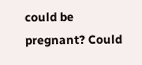could be pregnant? Could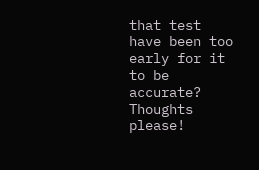that test have been too early for it to be accurate? Thoughts please!